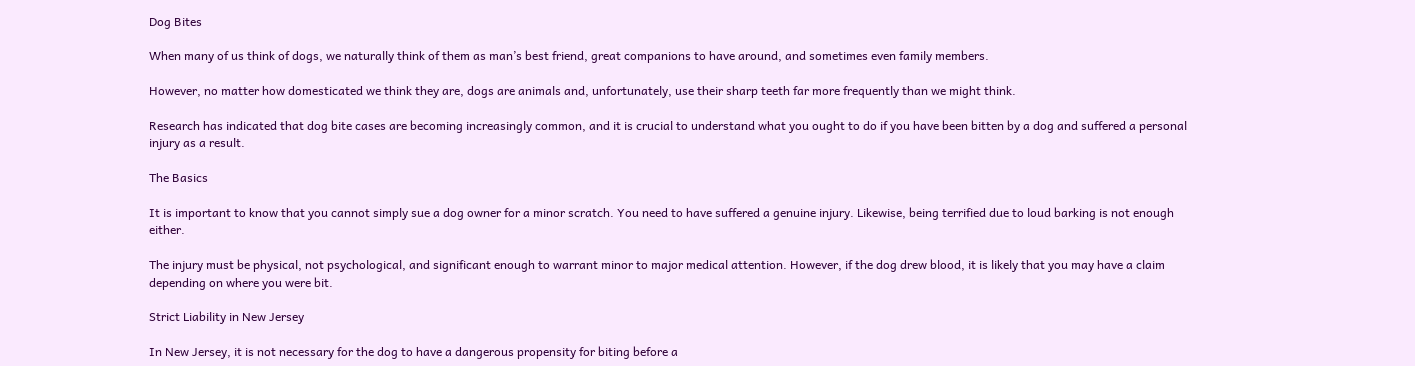Dog Bites

When many of us think of dogs, we naturally think of them as man’s best friend, great companions to have around, and sometimes even family members.

However, no matter how domesticated we think they are, dogs are animals and, unfortunately, use their sharp teeth far more frequently than we might think.

Research has indicated that dog bite cases are becoming increasingly common, and it is crucial to understand what you ought to do if you have been bitten by a dog and suffered a personal injury as a result.

The Basics

It is important to know that you cannot simply sue a dog owner for a minor scratch. You need to have suffered a genuine injury. Likewise, being terrified due to loud barking is not enough either.

The injury must be physical, not psychological, and significant enough to warrant minor to major medical attention. However, if the dog drew blood, it is likely that you may have a claim depending on where you were bit.

Strict Liability in New Jersey

In New Jersey, it is not necessary for the dog to have a dangerous propensity for biting before a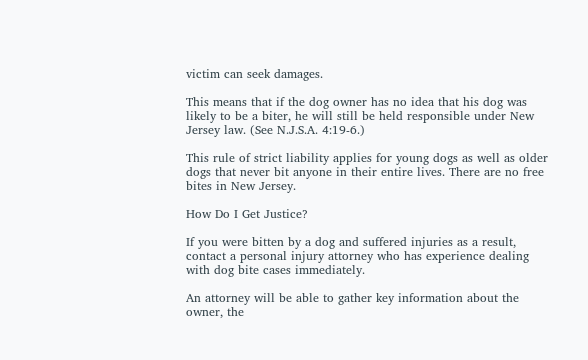victim can seek damages.

This means that if the dog owner has no idea that his dog was likely to be a biter, he will still be held responsible under New Jersey law. (See N.J.S.A. 4:19-6.)

This rule of strict liability applies for young dogs as well as older dogs that never bit anyone in their entire lives. There are no free bites in New Jersey.

How Do I Get Justice?

If you were bitten by a dog and suffered injuries as a result, contact a personal injury attorney who has experience dealing with dog bite cases immediately.

An attorney will be able to gather key information about the owner, the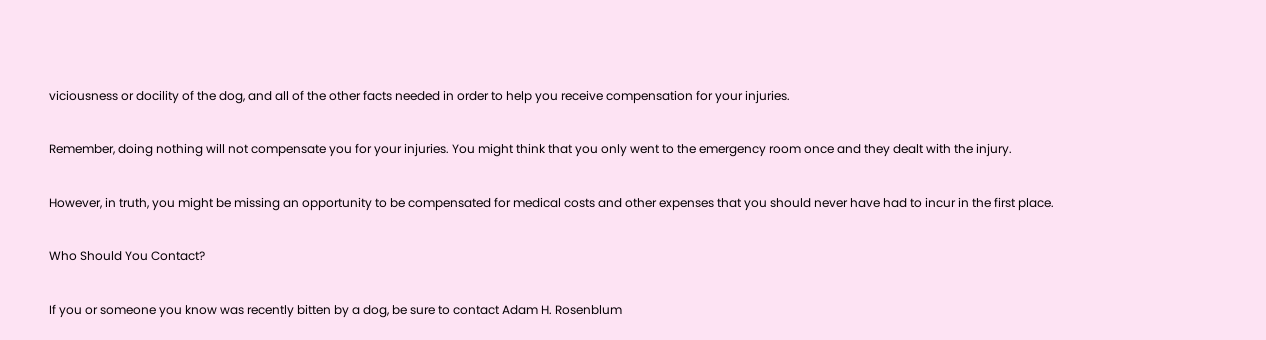viciousness or docility of the dog, and all of the other facts needed in order to help you receive compensation for your injuries.

Remember, doing nothing will not compensate you for your injuries. You might think that you only went to the emergency room once and they dealt with the injury.

However, in truth, you might be missing an opportunity to be compensated for medical costs and other expenses that you should never have had to incur in the first place.

Who Should You Contact?

If you or someone you know was recently bitten by a dog, be sure to contact Adam H. Rosenblum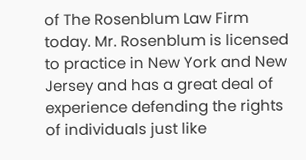of The Rosenblum Law Firm today. Mr. Rosenblum is licensed to practice in New York and New Jersey and has a great deal of experience defending the rights of individuals just like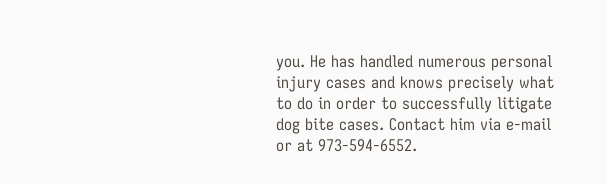you. He has handled numerous personal injury cases and knows precisely what to do in order to successfully litigate dog bite cases. Contact him via e-mail or at 973-594-6552.